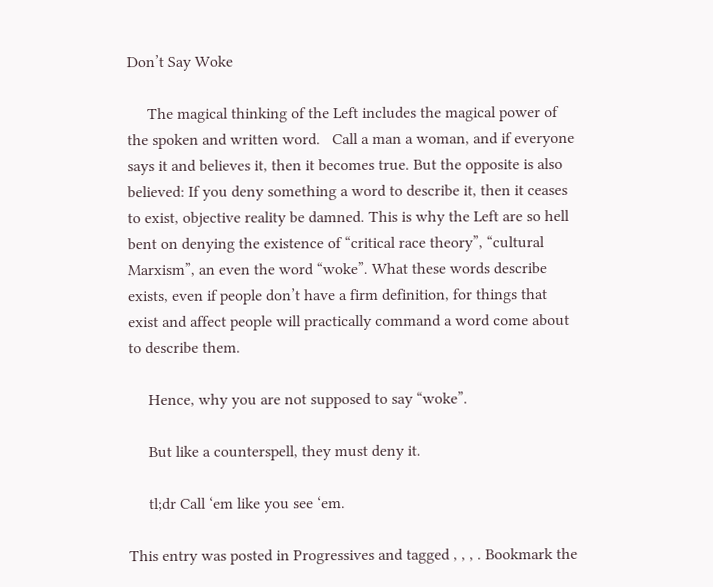Don’t Say Woke

     The magical thinking of the Left includes the magical power of the spoken and written word.   Call a man a woman, and if everyone says it and believes it, then it becomes true. But the opposite is also believed: If you deny something a word to describe it, then it ceases to exist, objective reality be damned. This is why the Left are so hell bent on denying the existence of “critical race theory”, “cultural Marxism”, an even the word “woke”. What these words describe exists, even if people don’t have a firm definition, for things that exist and affect people will practically command a word come about to describe them.

     Hence, why you are not supposed to say “woke”.

     But like a counterspell, they must deny it.

     tl;dr Call ‘em like you see ‘em.

This entry was posted in Progressives and tagged , , , . Bookmark the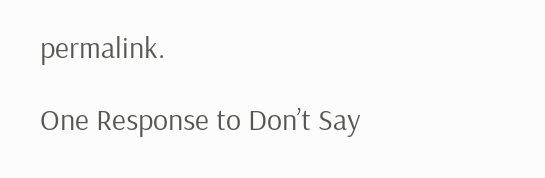permalink.

One Response to Don’t Say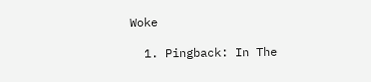Woke

  1. Pingback: In The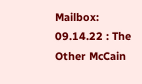Mailbox: 09.14.22 : The Other McCain